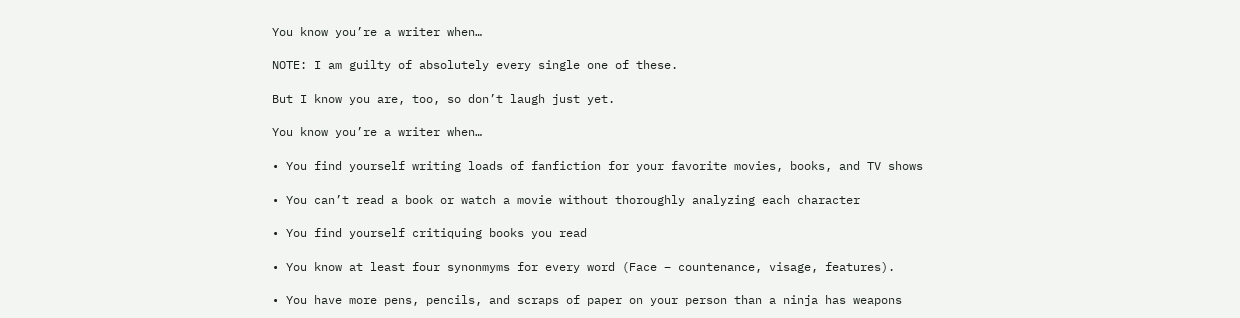You know you’re a writer when…

NOTE: I am guilty of absolutely every single one of these.

But I know you are, too, so don’t laugh just yet.

You know you’re a writer when…

• You find yourself writing loads of fanfiction for your favorite movies, books, and TV shows

• You can’t read a book or watch a movie without thoroughly analyzing each character

• You find yourself critiquing books you read

• You know at least four synonmyms for every word (Face – countenance, visage, features).

• You have more pens, pencils, and scraps of paper on your person than a ninja has weapons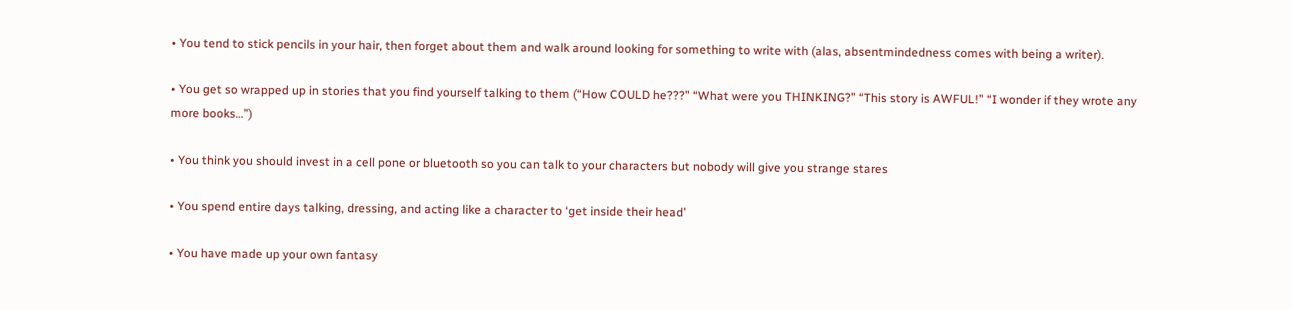• You tend to stick pencils in your hair, then forget about them and walk around looking for something to write with (alas, absentmindedness comes with being a writer).

• You get so wrapped up in stories that you find yourself talking to them (“How COULD he???” “What were you THINKING?” “This story is AWFUL!” “I wonder if they wrote any more books…”)

• You think you should invest in a cell pone or bluetooth so you can talk to your characters but nobody will give you strange stares

• You spend entire days talking, dressing, and acting like a character to ‘get inside their head’

• You have made up your own fantasy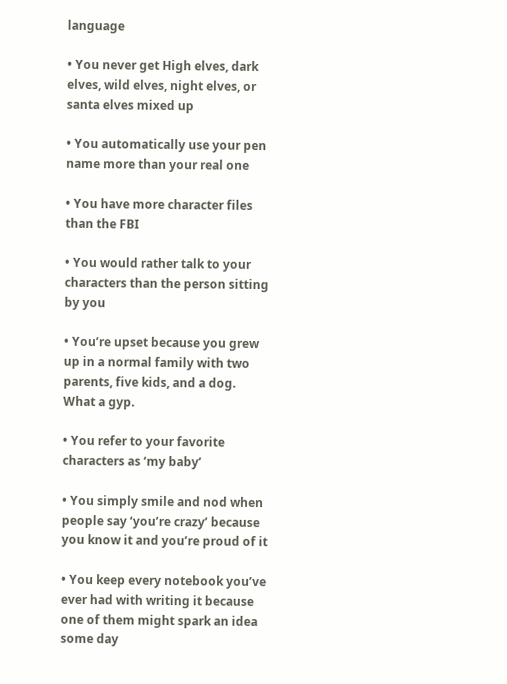language

• You never get High elves, dark elves, wild elves, night elves, or santa elves mixed up

• You automatically use your pen name more than your real one

• You have more character files than the FBI

• You would rather talk to your characters than the person sitting by you

• You’re upset because you grew up in a normal family with two parents, five kids, and a dog. What a gyp.

• You refer to your favorite characters as ‘my baby’

• You simply smile and nod when people say ‘you’re crazy’ because you know it and you’re proud of it

• You keep every notebook you’ve ever had with writing it because one of them might spark an idea some day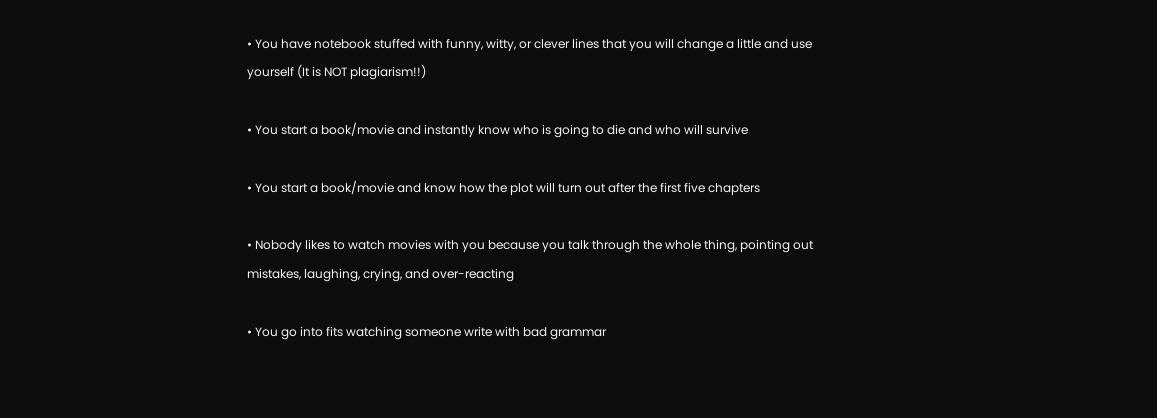• You have notebook stuffed with funny, witty, or clever lines that you will change a little and use yourself (It is NOT plagiarism!!)

• You start a book/movie and instantly know who is going to die and who will survive

• You start a book/movie and know how the plot will turn out after the first five chapters

• Nobody likes to watch movies with you because you talk through the whole thing, pointing out mistakes, laughing, crying, and over-reacting

• You go into fits watching someone write with bad grammar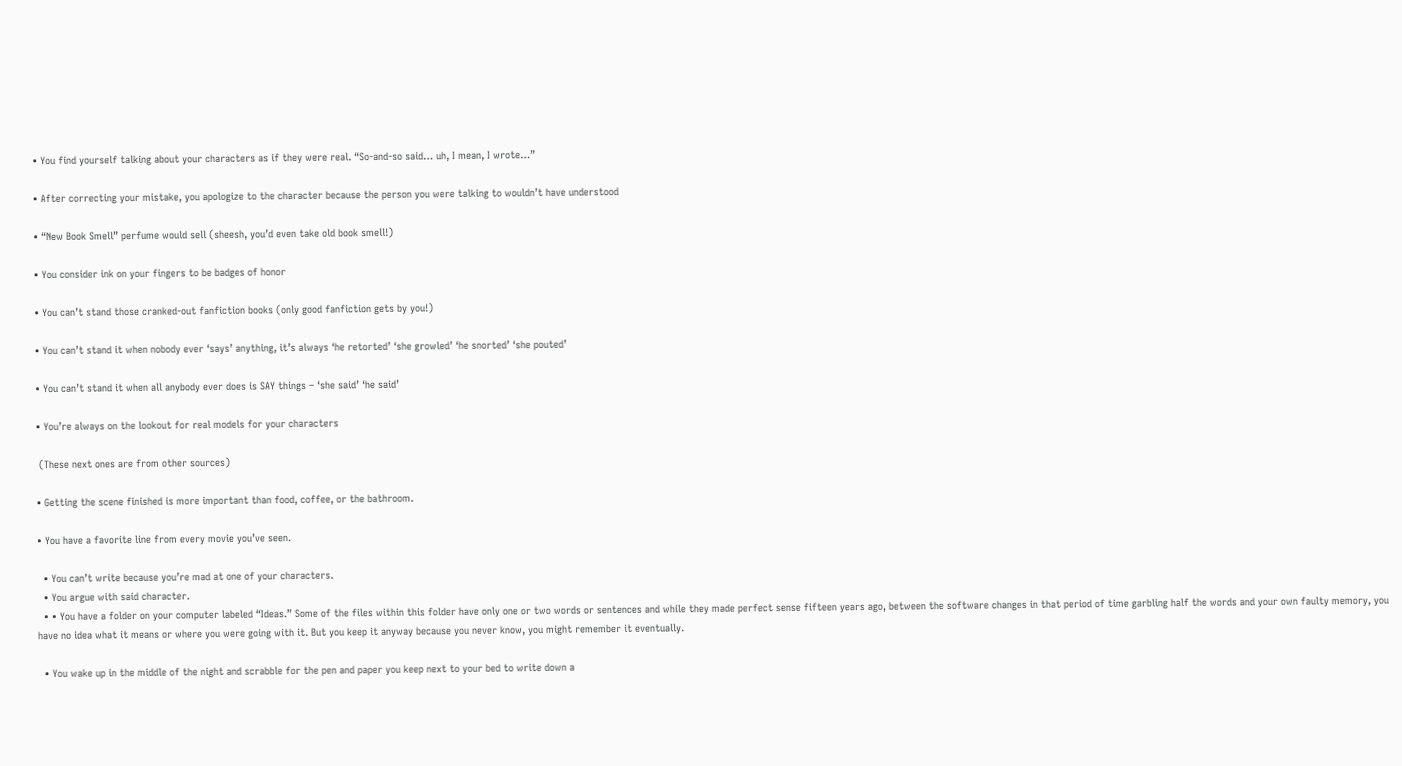• You find yourself talking about your characters as if they were real. “So-and-so said… uh, I mean, I wrote…”

• After correcting your mistake, you apologize to the character because the person you were talking to wouldn’t have understood

• “New Book Smell” perfume would sell (sheesh, you’d even take old book smell!)

• You consider ink on your fingers to be badges of honor

• You can’t stand those cranked-out fanfiction books (only good fanfiction gets by you!)

• You can’t stand it when nobody ever ‘says’ anything, it’s always ‘he retorted’ ‘she growled’ ‘he snorted’ ‘she pouted’

• You can’t stand it when all anybody ever does is SAY things – ‘she said’ ‘he said’

• You’re always on the lookout for real models for your characters

 (These next ones are from other sources)

• Getting the scene finished is more important than food, coffee, or the bathroom.

• You have a favorite line from every movie you’ve seen.

  • You can’t write because you’re mad at one of your characters.
  • You argue with said character.
  • • You have a folder on your computer labeled “Ideas.” Some of the files within this folder have only one or two words or sentences and while they made perfect sense fifteen years ago, between the software changes in that period of time garbling half the words and your own faulty memory, you have no idea what it means or where you were going with it. But you keep it anyway because you never know, you might remember it eventually.

  • You wake up in the middle of the night and scrabble for the pen and paper you keep next to your bed to write down a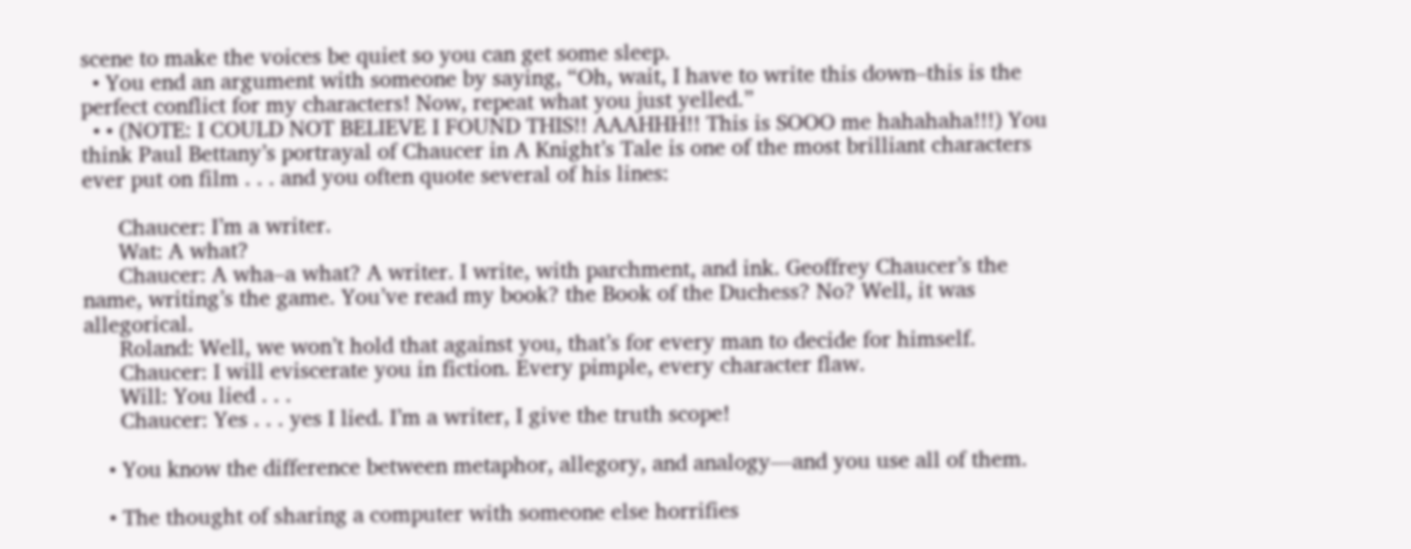scene to make the voices be quiet so you can get some sleep.
  • You end an argument with someone by saying, “Oh, wait, I have to write this down–this is the perfect conflict for my characters! Now, repeat what you just yelled.”
  • • (NOTE: I COULD NOT BELIEVE I FOUND THIS!! AAAHHH!! This is SOOO me hahahaha!!!) You think Paul Bettany’s portrayal of Chaucer in A Knight’s Tale is one of the most brilliant characters ever put on film . . . and you often quote several of his lines:

      Chaucer: I’m a writer.
      Wat: A what?
      Chaucer: A wha–a what? A writer. I write, with parchment, and ink. Geoffrey Chaucer’s the name, writing’s the game. You’ve read my book? the Book of the Duchess? No? Well, it was allegorical.
      Roland: Well, we won’t hold that against you, that’s for every man to decide for himself.
      Chaucer: I will eviscerate you in fiction. Every pimple, every character flaw.
      Will: You lied . . .
      Chaucer: Yes . . . yes I lied. I’m a writer, I give the truth scope!

    • You know the difference between metaphor, allegory, and analogy—and you use all of them.

    • The thought of sharing a computer with someone else horrifies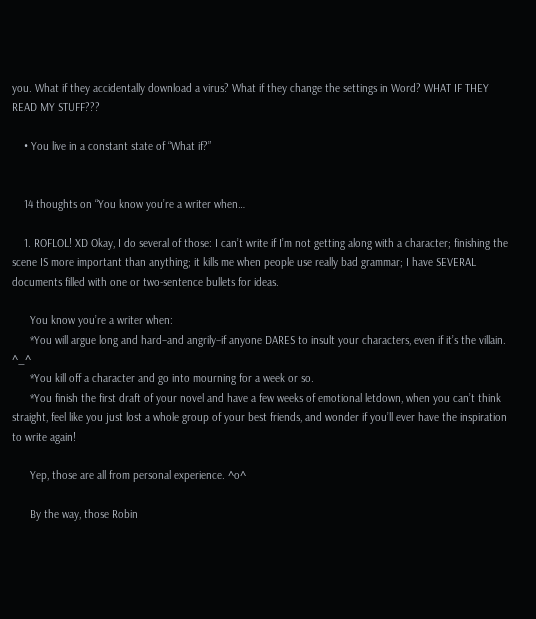you. What if they accidentally download a virus? What if they change the settings in Word? WHAT IF THEY READ MY STUFF???

    • You live in a constant state of “What if?”


    14 thoughts on “You know you’re a writer when…

    1. ROFLOL! XD Okay, I do several of those: I can’t write if I’m not getting along with a character; finishing the scene IS more important than anything; it kills me when people use really bad grammar; I have SEVERAL documents filled with one or two-sentence bullets for ideas.

      You know you’re a writer when:
      *You will argue long and hard–and angrily–if anyone DARES to insult your characters, even if it’s the villain. ^_^
      *You kill off a character and go into mourning for a week or so.
      *You finish the first draft of your novel and have a few weeks of emotional letdown, when you can’t think straight, feel like you just lost a whole group of your best friends, and wonder if you’ll ever have the inspiration to write again!

      Yep, those are all from personal experience. ^o^

      By the way, those Robin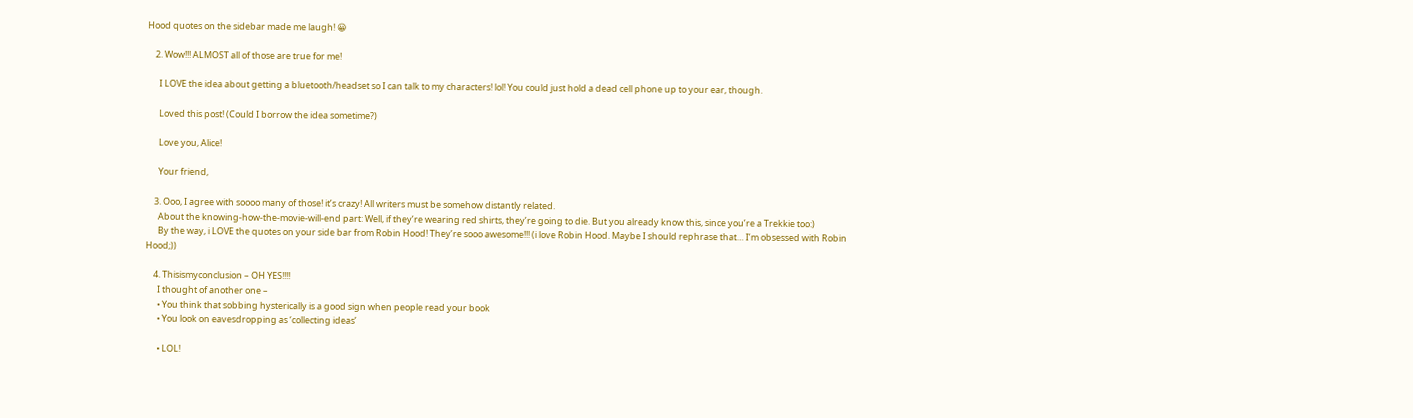Hood quotes on the sidebar made me laugh! 😀

    2. Wow!!! ALMOST all of those are true for me!

      I LOVE the idea about getting a bluetooth/headset so I can talk to my characters! lol! You could just hold a dead cell phone up to your ear, though.

      Loved this post! (Could I borrow the idea sometime?)

      Love you, Alice!

      Your friend,

    3. Ooo, I agree with soooo many of those! it’s crazy! All writers must be somehow distantly related.
      About the knowing-how-the-movie-will-end part: Well, if they’re wearing red shirts, they’re going to die. But you already know this, since you’re a Trekkie too:)
      By the way, i LOVE the quotes on your side bar from Robin Hood! They’re sooo awesome!!! (i love Robin Hood. Maybe I should rephrase that… I’m obsessed with Robin Hood;))

    4. Thisismyconclusion – OH YES!!!!
      I thought of another one –
      • You think that sobbing hysterically is a good sign when people read your book
      • You look on eavesdropping as ‘collecting ideas’

      • LOL!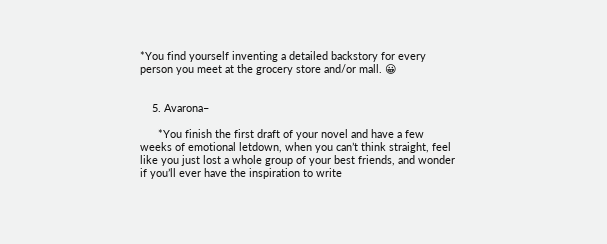*You find yourself inventing a detailed backstory for every person you meet at the grocery store and/or mall. 😀


    5. Avarona–

      *You finish the first draft of your novel and have a few weeks of emotional letdown, when you can’t think straight, feel like you just lost a whole group of your best friends, and wonder if you’ll ever have the inspiration to write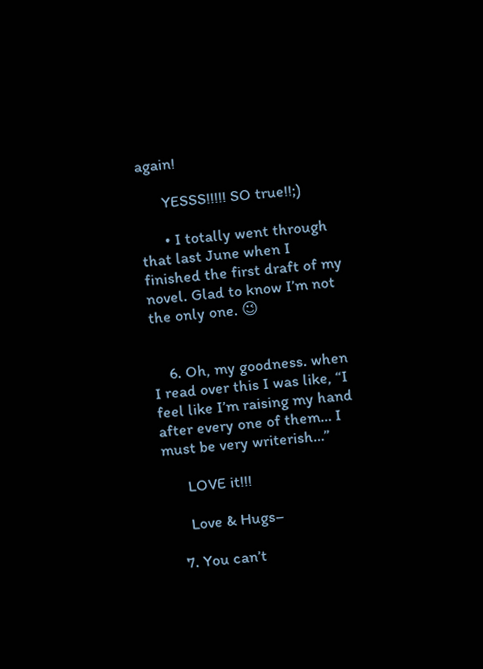again!

      YESSS!!!!! SO true!!;)

      • I totally went through that last June when I finished the first draft of my novel. Glad to know I’m not the only one. 😉


    6. Oh, my goodness. when I read over this I was like, “I feel like I’m raising my hand after every one of them… I must be very writerish…”

      LOVE it!!!

      Love & Hugs–

    7. You can’t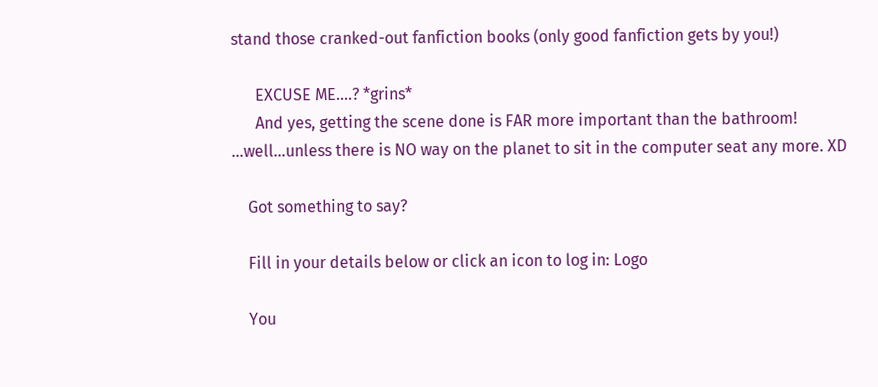stand those cranked-out fanfiction books (only good fanfiction gets by you!)

      EXCUSE ME….? *grins*
      And yes, getting the scene done is FAR more important than the bathroom! …well…unless there is NO way on the planet to sit in the computer seat any more. XD

    Got something to say?

    Fill in your details below or click an icon to log in: Logo

    You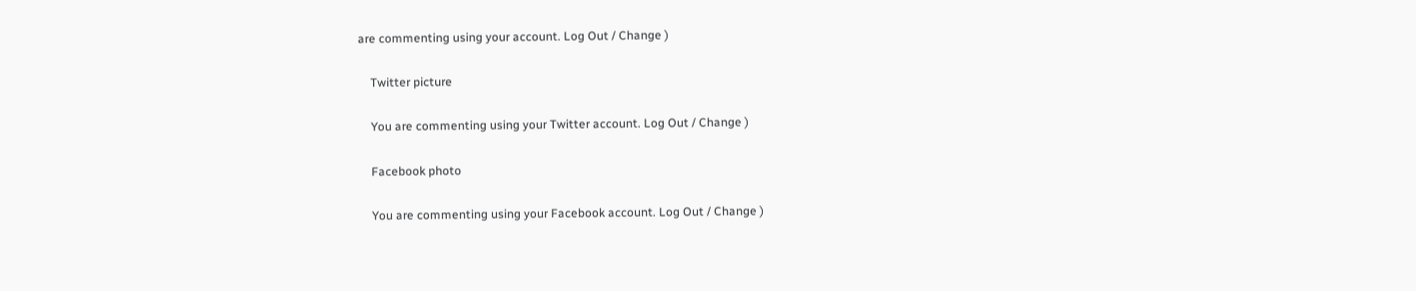are commenting using your account. Log Out / Change )

    Twitter picture

    You are commenting using your Twitter account. Log Out / Change )

    Facebook photo

    You are commenting using your Facebook account. Log Out / Change )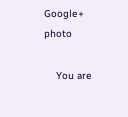Google+ photo

    You are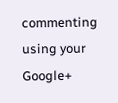commenting using your Google+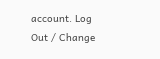account. Log Out / Change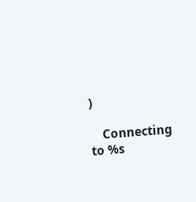)

    Connecting to %s